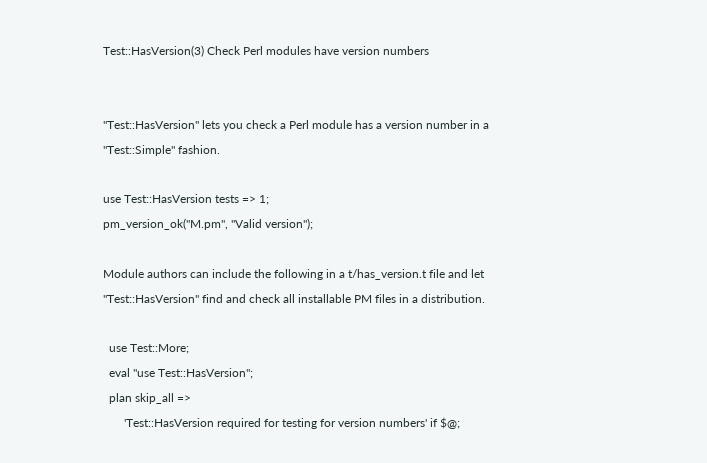Test::HasVersion(3) Check Perl modules have version numbers


"Test::HasVersion" lets you check a Perl module has a version number in a "Test::Simple" fashion.

use Test::HasVersion tests => 1;
pm_version_ok("M.pm", "Valid version");

Module authors can include the following in a t/has_version.t file and let "Test::HasVersion" find and check all installable PM files in a distribution.

  use Test::More;
  eval "use Test::HasVersion";
  plan skip_all =>
       'Test::HasVersion required for testing for version numbers' if $@;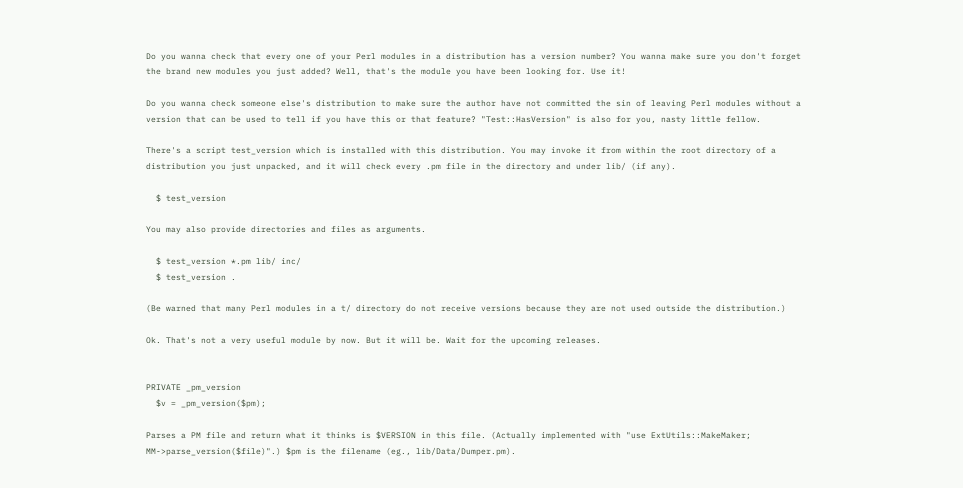Do you wanna check that every one of your Perl modules in a distribution has a version number? You wanna make sure you don't forget the brand new modules you just added? Well, that's the module you have been looking for. Use it!

Do you wanna check someone else's distribution to make sure the author have not committed the sin of leaving Perl modules without a version that can be used to tell if you have this or that feature? "Test::HasVersion" is also for you, nasty little fellow.

There's a script test_version which is installed with this distribution. You may invoke it from within the root directory of a distribution you just unpacked, and it will check every .pm file in the directory and under lib/ (if any).

  $ test_version

You may also provide directories and files as arguments.

  $ test_version *.pm lib/ inc/
  $ test_version .

(Be warned that many Perl modules in a t/ directory do not receive versions because they are not used outside the distribution.)

Ok. That's not a very useful module by now. But it will be. Wait for the upcoming releases.


PRIVATE _pm_version
  $v = _pm_version($pm);

Parses a PM file and return what it thinks is $VERSION in this file. (Actually implemented with "use ExtUtils::MakeMaker; MM->parse_version($file)".) $pm is the filename (eg., lib/Data/Dumper.pm).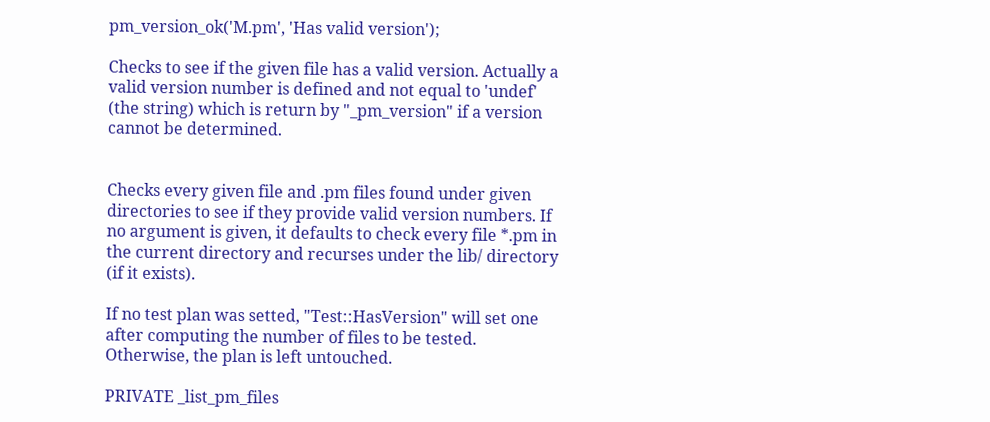pm_version_ok('M.pm', 'Has valid version');

Checks to see if the given file has a valid version. Actually a valid version number is defined and not equal to 'undef' (the string) which is return by "_pm_version" if a version cannot be determined.


Checks every given file and .pm files found under given directories to see if they provide valid version numbers. If no argument is given, it defaults to check every file *.pm in the current directory and recurses under the lib/ directory (if it exists).

If no test plan was setted, "Test::HasVersion" will set one after computing the number of files to be tested. Otherwise, the plan is left untouched.

PRIVATE _list_pm_files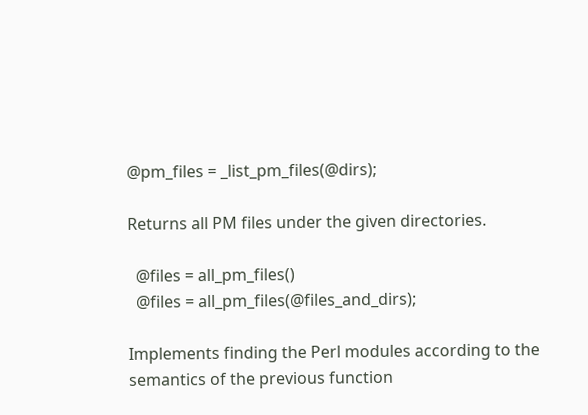@pm_files = _list_pm_files(@dirs);

Returns all PM files under the given directories.

  @files = all_pm_files()
  @files = all_pm_files(@files_and_dirs);

Implements finding the Perl modules according to the semantics of the previous function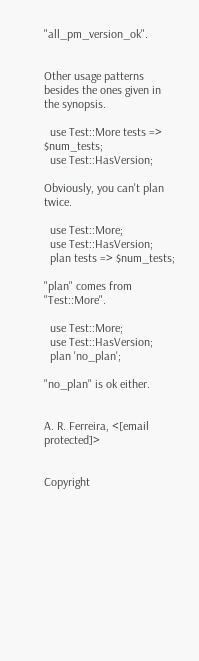"all_pm_version_ok".


Other usage patterns besides the ones given in the synopsis.

  use Test::More tests => $num_tests;
  use Test::HasVersion;

Obviously, you can't plan twice.

  use Test::More;
  use Test::HasVersion;
  plan tests => $num_tests;

"plan" comes from "Test::More".

  use Test::More;
  use Test::HasVersion;
  plan 'no_plan';

"no_plan" is ok either.


A. R. Ferreira, <[email protected]>


Copyright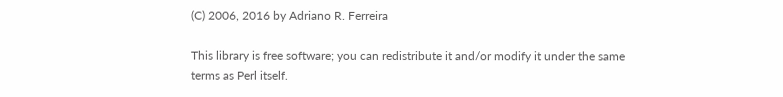(C) 2006, 2016 by Adriano R. Ferreira

This library is free software; you can redistribute it and/or modify it under the same terms as Perl itself.